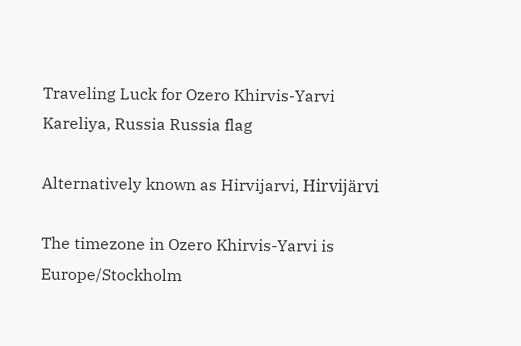Traveling Luck for Ozero Khirvis-Yarvi Kareliya, Russia Russia flag

Alternatively known as Hirvijarvi, Hirvijärvi

The timezone in Ozero Khirvis-Yarvi is Europe/Stockholm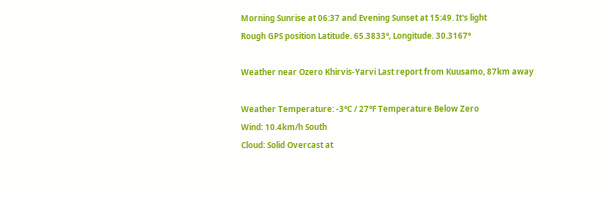Morning Sunrise at 06:37 and Evening Sunset at 15:49. It's light
Rough GPS position Latitude. 65.3833°, Longitude. 30.3167°

Weather near Ozero Khirvis-Yarvi Last report from Kuusamo, 87km away

Weather Temperature: -3°C / 27°F Temperature Below Zero
Wind: 10.4km/h South
Cloud: Solid Overcast at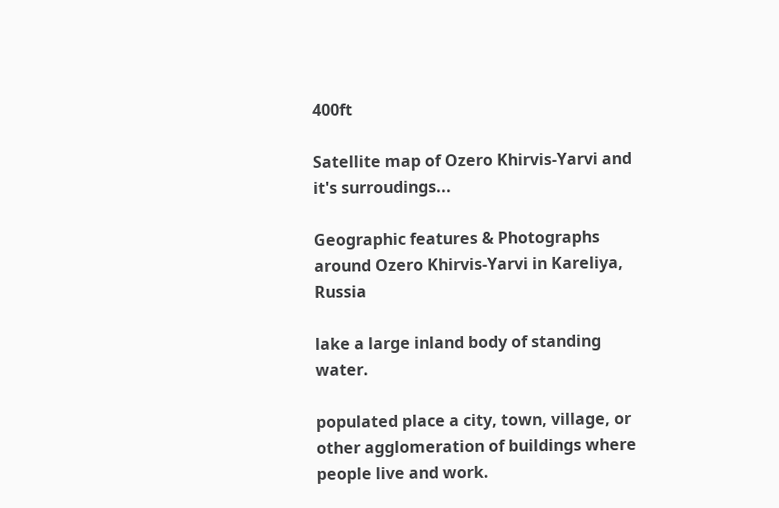400ft

Satellite map of Ozero Khirvis-Yarvi and it's surroudings...

Geographic features & Photographs around Ozero Khirvis-Yarvi in Kareliya, Russia

lake a large inland body of standing water.

populated place a city, town, village, or other agglomeration of buildings where people live and work.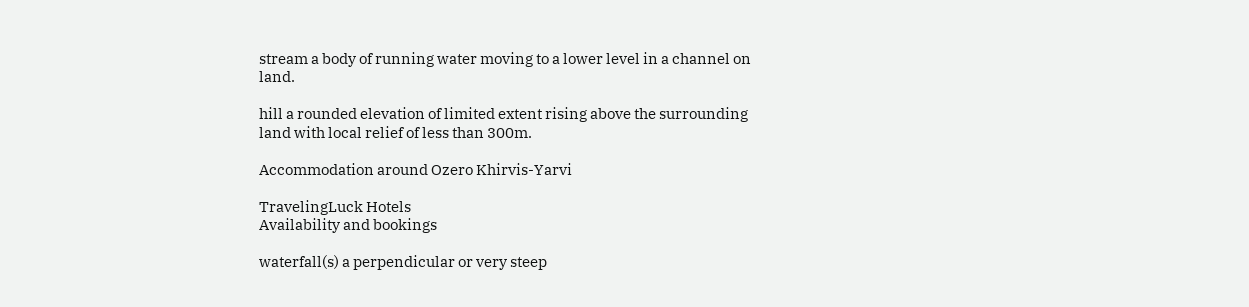stream a body of running water moving to a lower level in a channel on land.

hill a rounded elevation of limited extent rising above the surrounding land with local relief of less than 300m.

Accommodation around Ozero Khirvis-Yarvi

TravelingLuck Hotels
Availability and bookings

waterfall(s) a perpendicular or very steep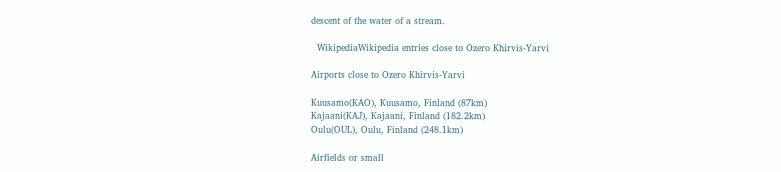descent of the water of a stream.

  WikipediaWikipedia entries close to Ozero Khirvis-Yarvi

Airports close to Ozero Khirvis-Yarvi

Kuusamo(KAO), Kuusamo, Finland (87km)
Kajaani(KAJ), Kajaani, Finland (182.2km)
Oulu(OUL), Oulu, Finland (248.1km)

Airfields or small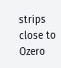strips close to Ozero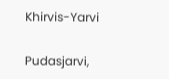Khirvis-Yarvi

Pudasjarvi,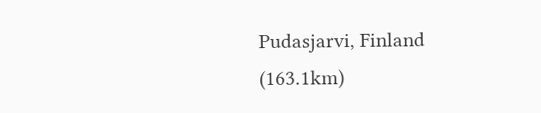Pudasjarvi, Finland (163.1km)